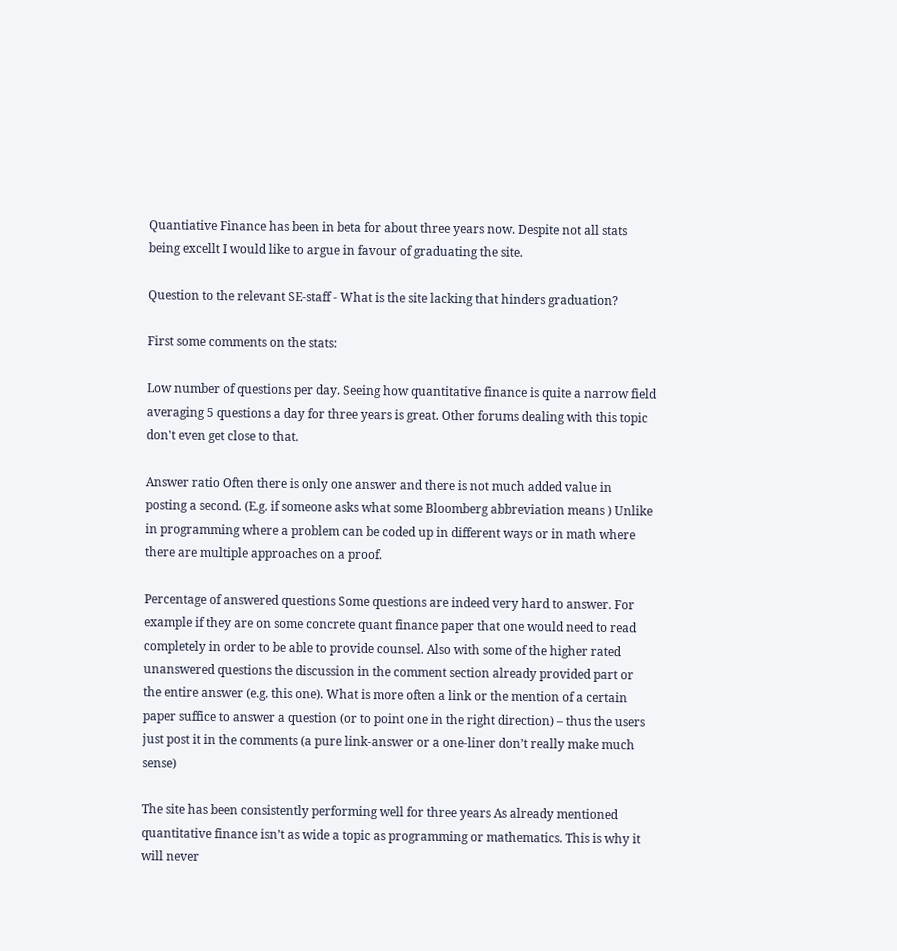Quantiative Finance has been in beta for about three years now. Despite not all stats being excellt I would like to argue in favour of graduating the site.

Question to the relevant SE-staff - What is the site lacking that hinders graduation?

First some comments on the stats:

Low number of questions per day. Seeing how quantitative finance is quite a narrow field averaging 5 questions a day for three years is great. Other forums dealing with this topic don't even get close to that.

Answer ratio Often there is only one answer and there is not much added value in posting a second. (E.g. if someone asks what some Bloomberg abbreviation means ) Unlike in programming where a problem can be coded up in different ways or in math where there are multiple approaches on a proof.

Percentage of answered questions Some questions are indeed very hard to answer. For example if they are on some concrete quant finance paper that one would need to read completely in order to be able to provide counsel. Also with some of the higher rated unanswered questions the discussion in the comment section already provided part or the entire answer (e.g. this one). What is more often a link or the mention of a certain paper suffice to answer a question (or to point one in the right direction) – thus the users just post it in the comments (a pure link-answer or a one-liner don’t really make much sense)

The site has been consistently performing well for three years As already mentioned quantitative finance isn’t as wide a topic as programming or mathematics. This is why it will never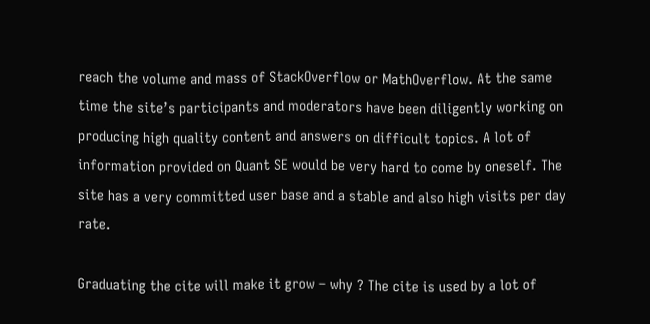reach the volume and mass of StackOverflow or MathOverflow. At the same time the site’s participants and moderators have been diligently working on producing high quality content and answers on difficult topics. A lot of information provided on Quant SE would be very hard to come by oneself. The site has a very committed user base and a stable and also high visits per day rate.

Graduating the cite will make it grow – why ? The cite is used by a lot of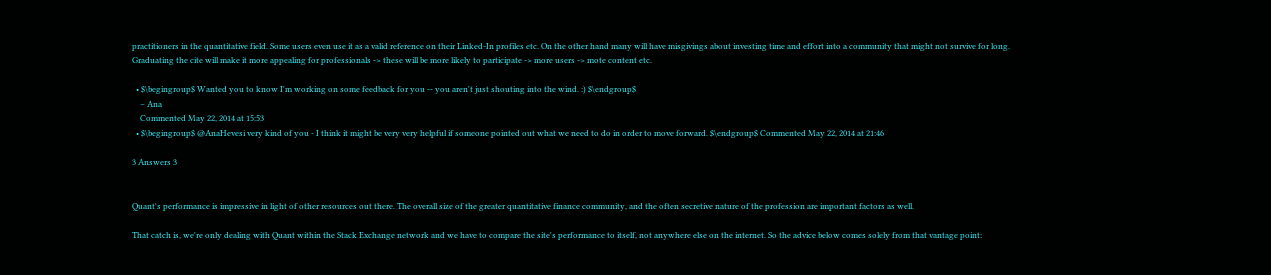practitioners in the quantitative field. Some users even use it as a valid reference on their Linked-In profiles etc. On the other hand many will have misgivings about investing time and effort into a community that might not survive for long. Graduating the cite will make it more appealing for professionals -> these will be more likely to participate -> more users -> mote content etc.

  • $\begingroup$ Wanted you to know I'm working on some feedback for you -- you aren't just shouting into the wind. :) $\endgroup$
    – Ana
    Commented May 22, 2014 at 15:53
  • $\begingroup$ @AnaHevesi very kind of you - I think it might be very very helpful if someone pointed out what we need to do in order to move forward. $\endgroup$ Commented May 22, 2014 at 21:46

3 Answers 3


Quant's performance is impressive in light of other resources out there. The overall size of the greater quantitative finance community, and the often secretive nature of the profession are important factors as well.

That catch is, we're only dealing with Quant within the Stack Exchange network and we have to compare the site's performance to itself, not anywhere else on the internet. So the advice below comes solely from that vantage point: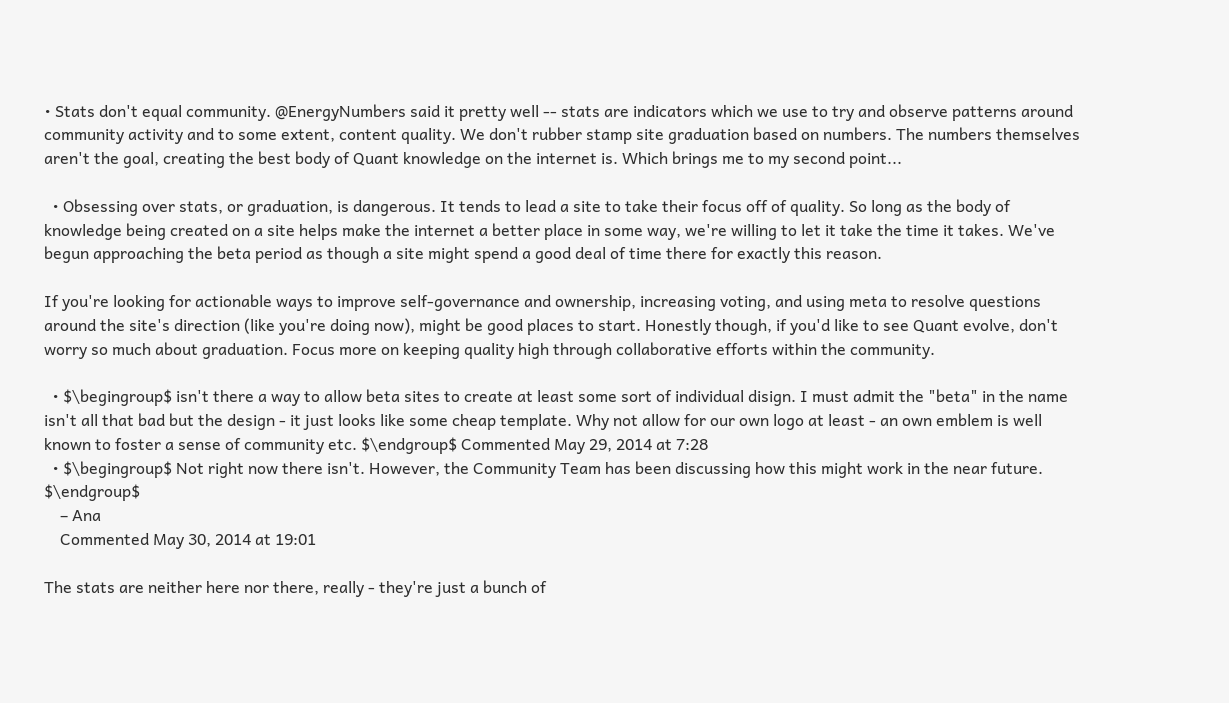• Stats don't equal community. @EnergyNumbers said it pretty well -- stats are indicators which we use to try and observe patterns around community activity and to some extent, content quality. We don't rubber stamp site graduation based on numbers. The numbers themselves aren't the goal, creating the best body of Quant knowledge on the internet is. Which brings me to my second point...

  • Obsessing over stats, or graduation, is dangerous. It tends to lead a site to take their focus off of quality. So long as the body of knowledge being created on a site helps make the internet a better place in some way, we're willing to let it take the time it takes. We've begun approaching the beta period as though a site might spend a good deal of time there for exactly this reason.

If you're looking for actionable ways to improve self-governance and ownership, increasing voting, and using meta to resolve questions around the site's direction (like you're doing now), might be good places to start. Honestly though, if you'd like to see Quant evolve, don't worry so much about graduation. Focus more on keeping quality high through collaborative efforts within the community.

  • $\begingroup$ isn't there a way to allow beta sites to create at least some sort of individual disign. I must admit the "beta" in the name isn't all that bad but the design - it just looks like some cheap template. Why not allow for our own logo at least - an own emblem is well known to foster a sense of community etc. $\endgroup$ Commented May 29, 2014 at 7:28
  • $\begingroup$ Not right now there isn't. However, the Community Team has been discussing how this might work in the near future. $\endgroup$
    – Ana
    Commented May 30, 2014 at 19:01

The stats are neither here nor there, really - they're just a bunch of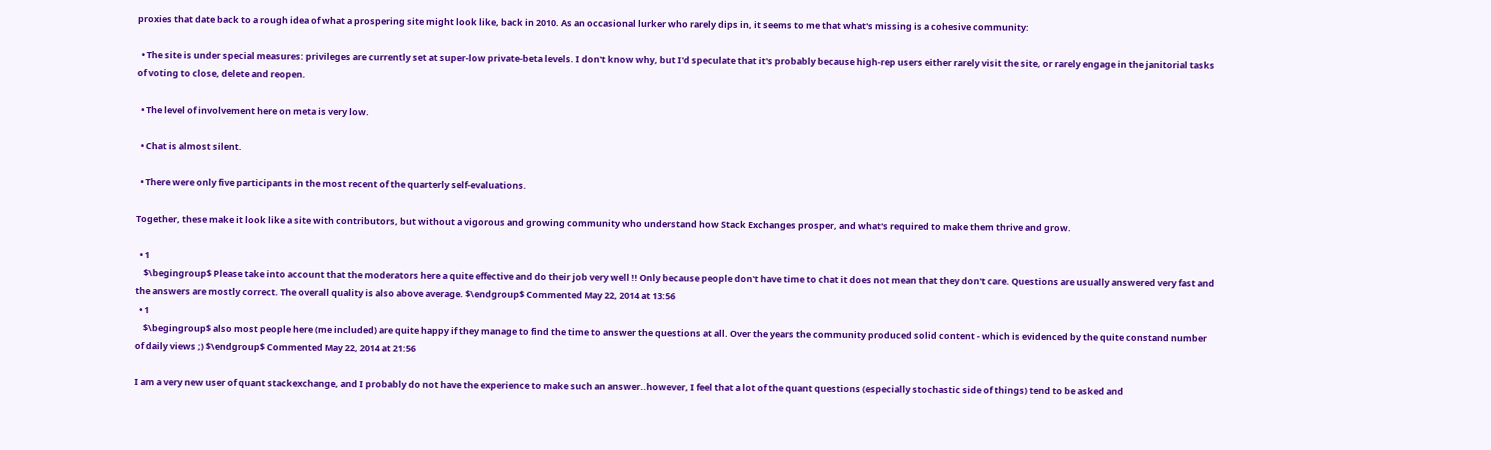proxies that date back to a rough idea of what a prospering site might look like, back in 2010. As an occasional lurker who rarely dips in, it seems to me that what's missing is a cohesive community:

  • The site is under special measures: privileges are currently set at super-low private-beta levels. I don't know why, but I'd speculate that it's probably because high-rep users either rarely visit the site, or rarely engage in the janitorial tasks of voting to close, delete and reopen.

  • The level of involvement here on meta is very low.

  • Chat is almost silent.

  • There were only five participants in the most recent of the quarterly self-evaluations.

Together, these make it look like a site with contributors, but without a vigorous and growing community who understand how Stack Exchanges prosper, and what's required to make them thrive and grow.

  • 1
    $\begingroup$ Please take into account that the moderators here a quite effective and do their job very well !! Only because people don't have time to chat it does not mean that they don't care. Questions are usually answered very fast and the answers are mostly correct. The overall quality is also above average. $\endgroup$ Commented May 22, 2014 at 13:56
  • 1
    $\begingroup$ also most people here (me included) are quite happy if they manage to find the time to answer the questions at all. Over the years the community produced solid content - which is evidenced by the quite constand number of daily views ;) $\endgroup$ Commented May 22, 2014 at 21:56

I am a very new user of quant stackexchange, and I probably do not have the experience to make such an answer..however, I feel that a lot of the quant questions (especially stochastic side of things) tend to be asked and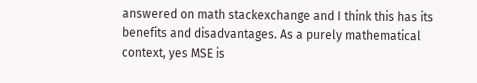answered on math stackexchange and I think this has its benefits and disadvantages. As a purely mathematical context, yes MSE is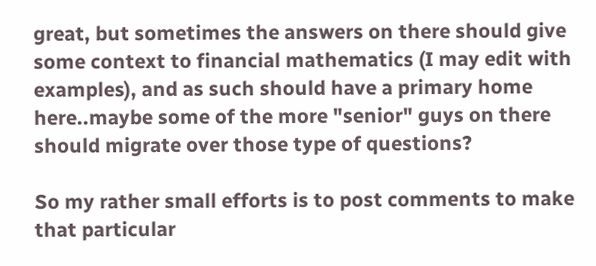great, but sometimes the answers on there should give some context to financial mathematics (I may edit with examples), and as such should have a primary home here..maybe some of the more "senior" guys on there should migrate over those type of questions?

So my rather small efforts is to post comments to make that particular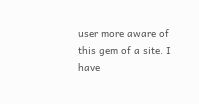user more aware of this gem of a site. I have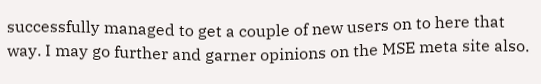successfully managed to get a couple of new users on to here that way. I may go further and garner opinions on the MSE meta site also.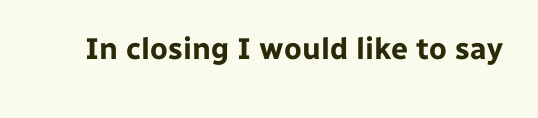In closing I would like to say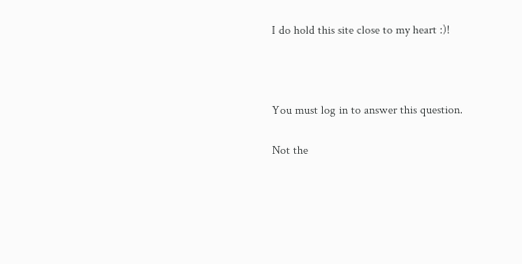I do hold this site close to my heart :)!



You must log in to answer this question.

Not the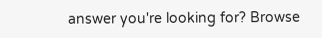answer you're looking for? Browse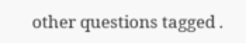other questions tagged .